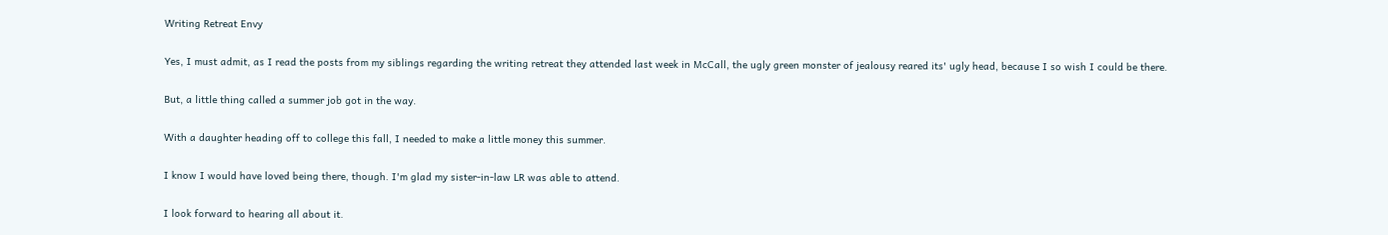Writing Retreat Envy

Yes, I must admit, as I read the posts from my siblings regarding the writing retreat they attended last week in McCall, the ugly green monster of jealousy reared its' ugly head, because I so wish I could be there.

But, a little thing called a summer job got in the way.

With a daughter heading off to college this fall, I needed to make a little money this summer.

I know I would have loved being there, though. I'm glad my sister-in-law LR was able to attend.

I look forward to hearing all about it.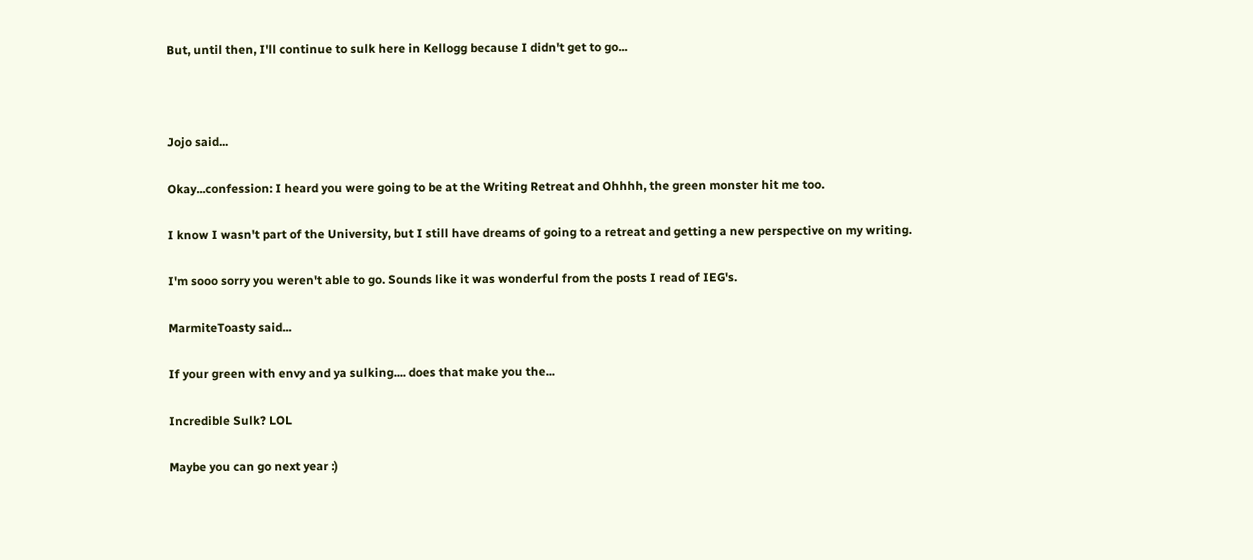But, until then, I'll continue to sulk here in Kellogg because I didn't get to go...



Jojo said...

Okay...confession: I heard you were going to be at the Writing Retreat and Ohhhh, the green monster hit me too.

I know I wasn't part of the University, but I still have dreams of going to a retreat and getting a new perspective on my writing.

I'm sooo sorry you weren't able to go. Sounds like it was wonderful from the posts I read of IEG's.

MarmiteToasty said...

If your green with envy and ya sulking.... does that make you the...

Incredible Sulk? LOL

Maybe you can go next year :)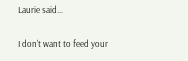Laurie said...

I don't want to feed your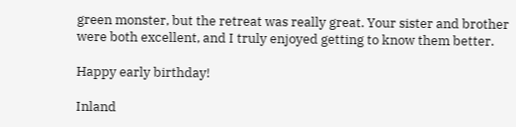green monster, but the retreat was really great. Your sister and brother were both excellent, and I truly enjoyed getting to know them better.

Happy early birthday!

Inland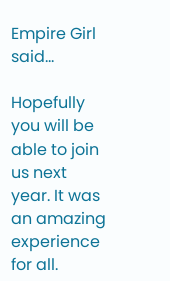Empire Girl said...

Hopefully you will be able to join us next year. It was an amazing experience for all.